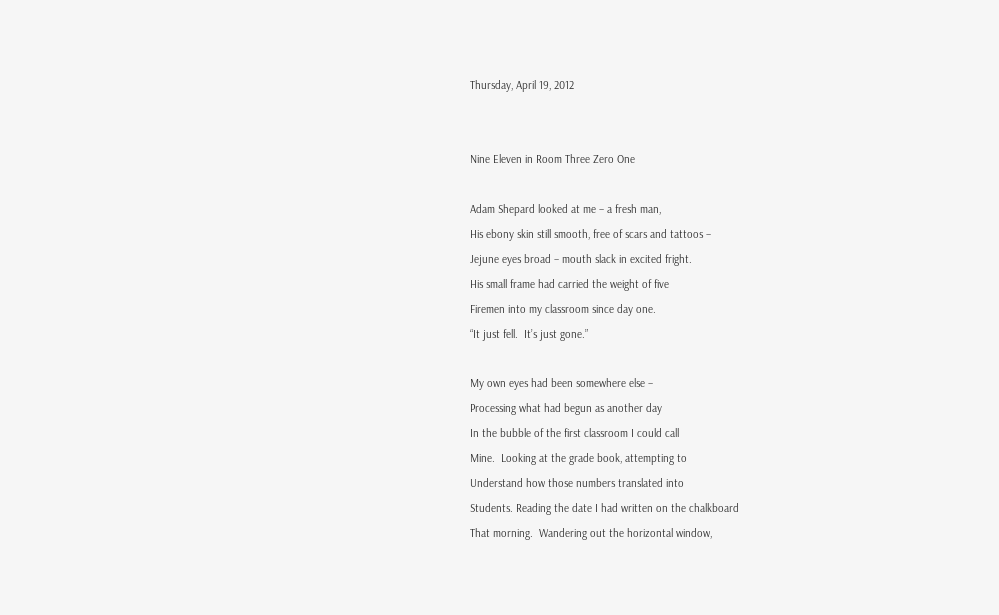Thursday, April 19, 2012


Nine Eleven in Room Three Zero One

Adam Shepard looked at me – a fresh man,
His ebony skin still smooth, free of scars and tattoos –
Jejune eyes broad – mouth slack in excited fright.
His small frame had carried the weight of five
Firemen into my classroom since day one.
“It just fell.  It’s just gone.”

My own eyes had been somewhere else –
Processing what had begun as another day
In the bubble of the first classroom I could call
Mine.  Looking at the grade book, attempting to
Understand how those numbers translated into
Students. Reading the date I had written on the chalkboard
That morning.  Wandering out the horizontal window,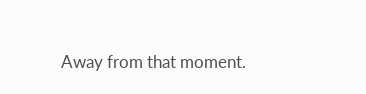Away from that moment.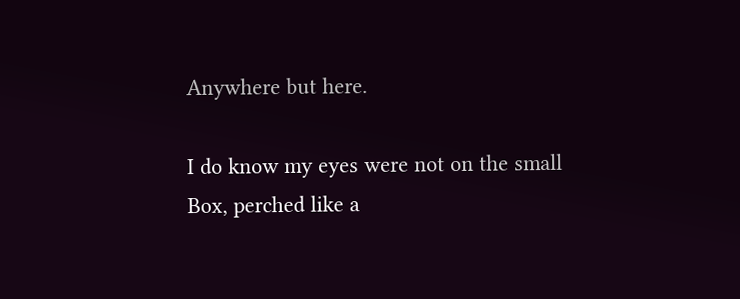Anywhere but here.

I do know my eyes were not on the small
Box, perched like a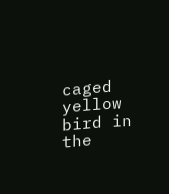caged yellow bird in the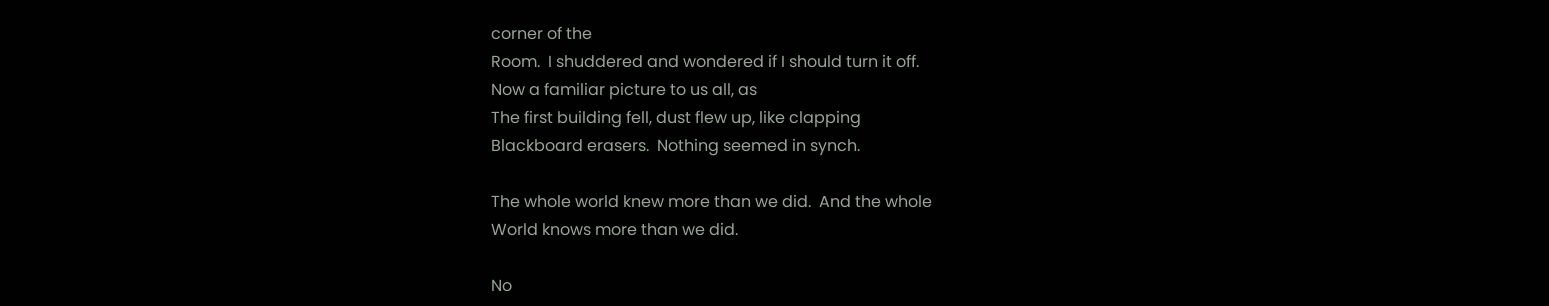corner of the
Room.  I shuddered and wondered if I should turn it off.
Now a familiar picture to us all, as
The first building fell, dust flew up, like clapping
Blackboard erasers.  Nothing seemed in synch.

The whole world knew more than we did.  And the whole
World knows more than we did.

No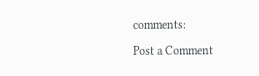comments:

Post a Comment